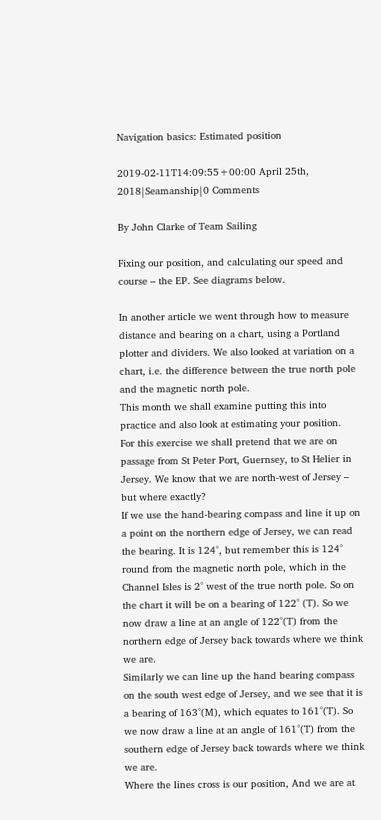Navigation basics: Estimated position

2019-02-11T14:09:55+00:00 April 25th, 2018|Seamanship|0 Comments

By John Clarke of Team Sailing

Fixing our position, and calculating our speed and course – the EP. See diagrams below.

In another article we went through how to measure distance and bearing on a chart, using a Portland plotter and dividers. We also looked at variation on a chart, i.e. the difference between the true north pole and the magnetic north pole.
This month we shall examine putting this into practice and also look at estimating your position.
For this exercise we shall pretend that we are on passage from St Peter Port, Guernsey, to St Helier in Jersey. We know that we are north-west of Jersey – but where exactly?
If we use the hand-bearing compass and line it up on a point on the northern edge of Jersey, we can read the bearing. It is 124°, but remember this is 124° round from the magnetic north pole, which in the Channel Isles is 2° west of the true north pole. So on the chart it will be on a bearing of 122° (T). So we now draw a line at an angle of 122°(T) from the northern edge of Jersey back towards where we think we are.
Similarly we can line up the hand bearing compass on the south west edge of Jersey, and we see that it is a bearing of 163°(M), which equates to 161°(T). So we now draw a line at an angle of 161°(T) from the southern edge of Jersey back towards where we think we are.
Where the lines cross is our position, And we are at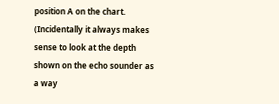position A on the chart. (Incidentally it always makes sense to look at the depth shown on the echo sounder as a way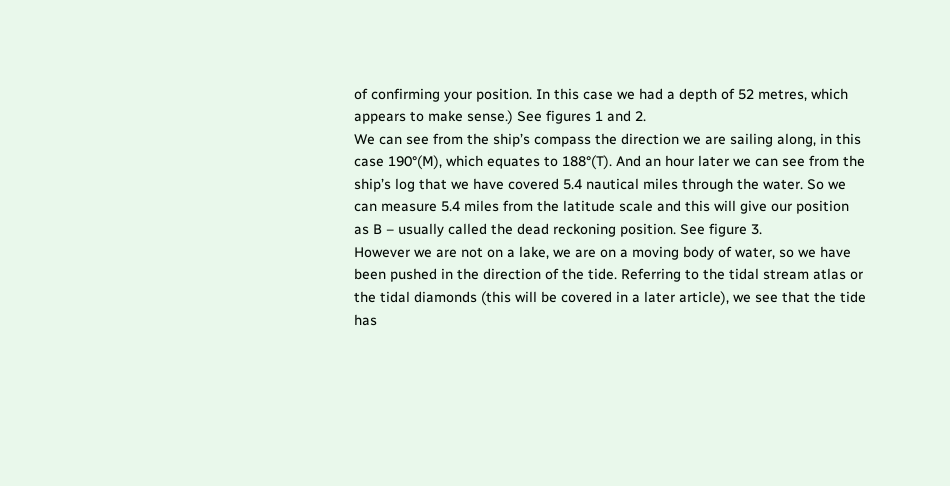of confirming your position. In this case we had a depth of 52 metres, which appears to make sense.) See figures 1 and 2.
We can see from the ship’s compass the direction we are sailing along, in this case 190°(M), which equates to 188°(T). And an hour later we can see from the ship’s log that we have covered 5.4 nautical miles through the water. So we can measure 5.4 miles from the latitude scale and this will give our position as B – usually called the dead reckoning position. See figure 3.
However we are not on a lake, we are on a moving body of water, so we have been pushed in the direction of the tide. Referring to the tidal stream atlas or the tidal diamonds (this will be covered in a later article), we see that the tide has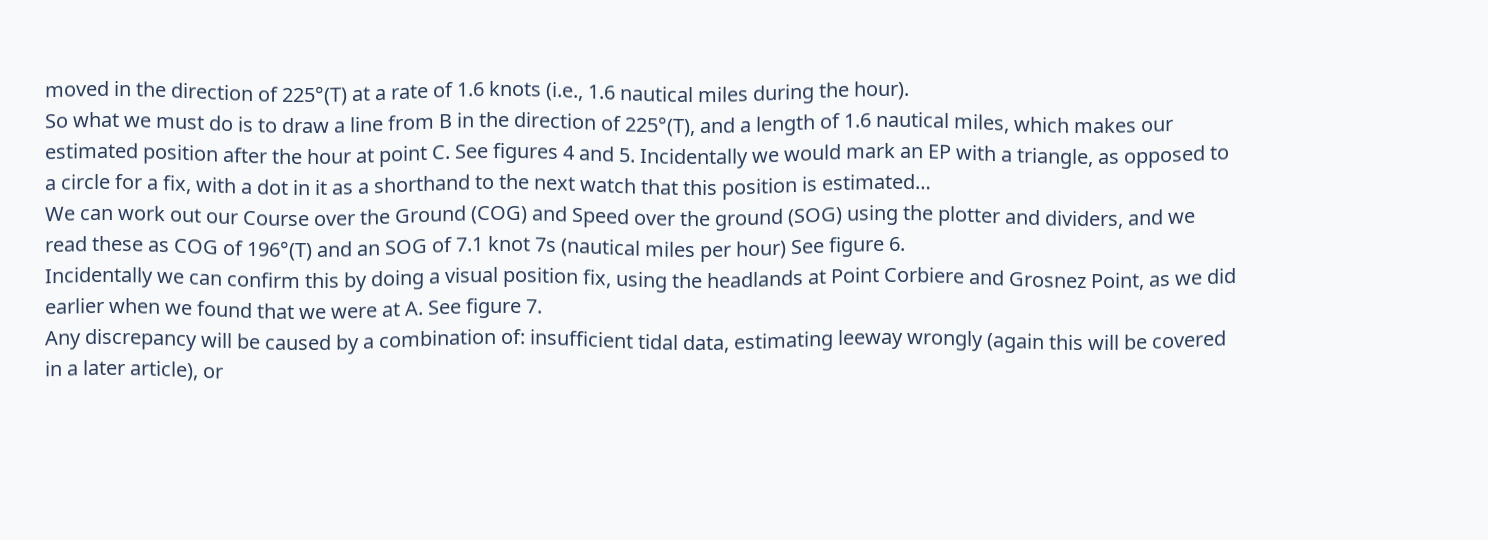moved in the direction of 225°(T) at a rate of 1.6 knots (i.e., 1.6 nautical miles during the hour).
So what we must do is to draw a line from B in the direction of 225°(T), and a length of 1.6 nautical miles, which makes our estimated position after the hour at point C. See figures 4 and 5. Incidentally we would mark an EP with a triangle, as opposed to a circle for a fix, with a dot in it as a shorthand to the next watch that this position is estimated…
We can work out our Course over the Ground (COG) and Speed over the ground (SOG) using the plotter and dividers, and we read these as COG of 196°(T) and an SOG of 7.1 knot 7s (nautical miles per hour) See figure 6.
Incidentally we can confirm this by doing a visual position fix, using the headlands at Point Corbiere and Grosnez Point, as we did earlier when we found that we were at A. See figure 7.
Any discrepancy will be caused by a combination of: insufficient tidal data, estimating leeway wrongly (again this will be covered in a later article), or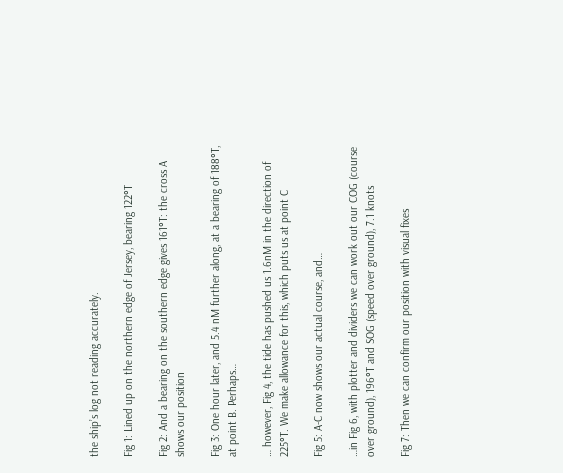the ship’s log not reading accurately.

Fig 1: Lined up on the northern edge of Jersey, bearing 122°T

Fig 2: And a bearing on the southern edge gives 161°T: the cross A shows our position

Fig 3: One hour later, and 5.4 nM further along, at a bearing of 188°T, at point B. Perhaps…

… however, Fig 4, the tide has pushed us 1.6nM in the direction of 225°T. We make allowance for this, which puts us at point C

Fig 5: A-C now shows our actual course, and…

…in Fig 6, with plotter and dividers we can work out our COG (course over ground), 196°T and SOG (speed over ground), 7.1 knots

Fig 7: Then we can confirm our position with visual fixes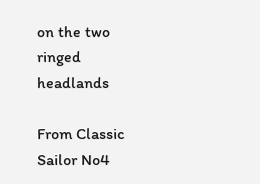on the two ringed headlands

From Classic Sailor No4